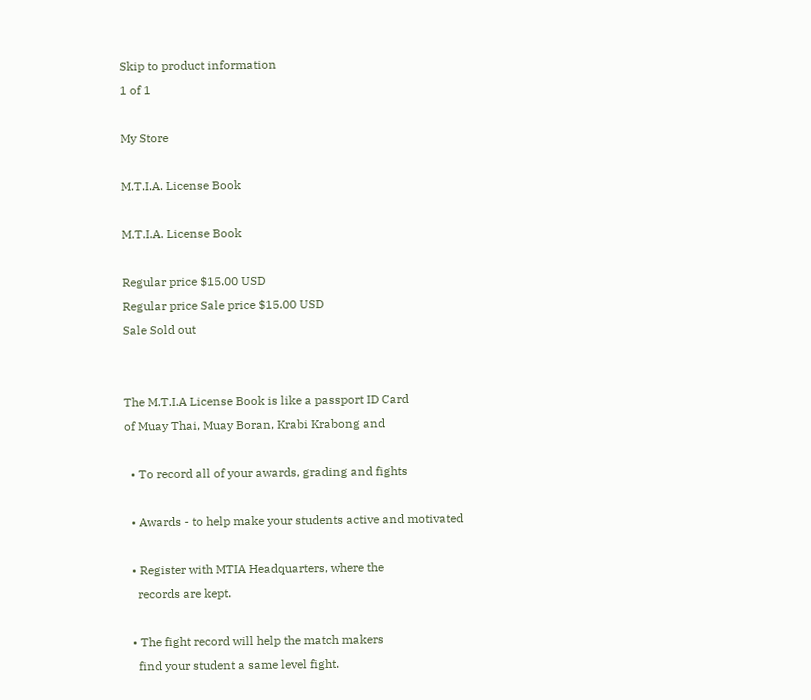Skip to product information
1 of 1

My Store

M.T.I.A. License Book

M.T.I.A. License Book

Regular price $15.00 USD
Regular price Sale price $15.00 USD
Sale Sold out


The M.T.I.A License Book is like a passport ID Card
of Muay Thai, Muay Boran, Krabi Krabong and

  • To record all of your awards, grading and fights

  • Awards - to help make your students active and motivated

  • Register with MTIA Headquarters, where the
    records are kept.

  • The fight record will help the match makers
    find your student a same level fight.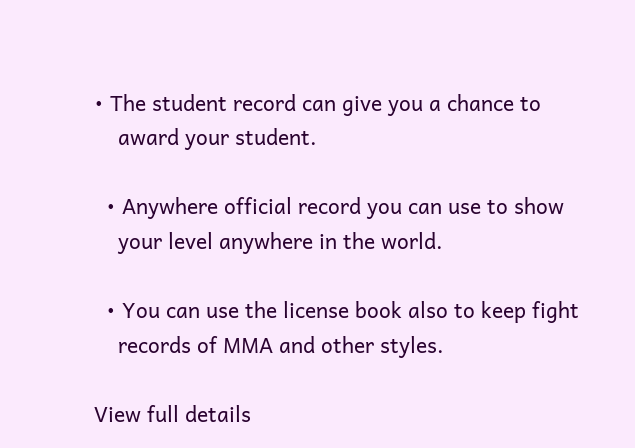• The student record can give you a chance to
    award your student.

  • Anywhere official record you can use to show
    your level anywhere in the world.

  • You can use the license book also to keep fight
    records of MMA and other styles.

View full details